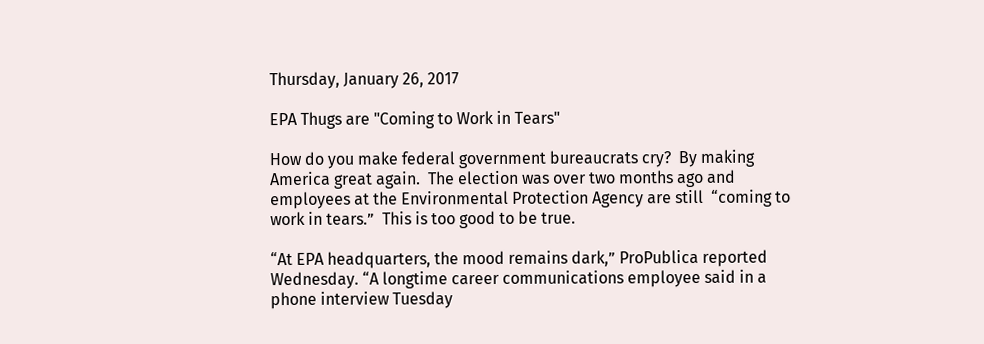Thursday, January 26, 2017

EPA Thugs are "Coming to Work in Tears"

How do you make federal government bureaucrats cry?  By making America great again.  The election was over two months ago and employees at the Environmental Protection Agency are still  “coming to work in tears.”  This is too good to be true.

“At EPA headquarters, the mood remains dark,” ProPublica reported Wednesday. “A longtime career communications employee said in a phone interview Tuesday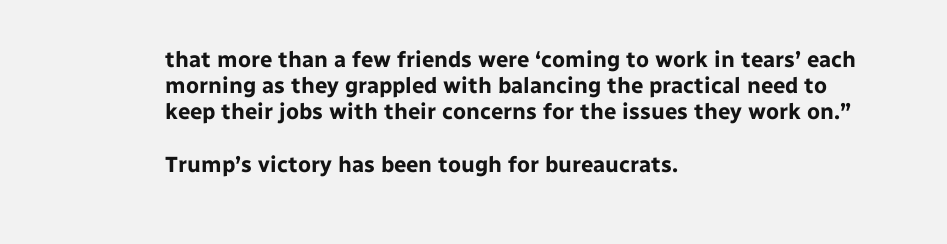that more than a few friends were ‘coming to work in tears’ each morning as they grappled with balancing the practical need to keep their jobs with their concerns for the issues they work on.”

Trump’s victory has been tough for bureaucrats.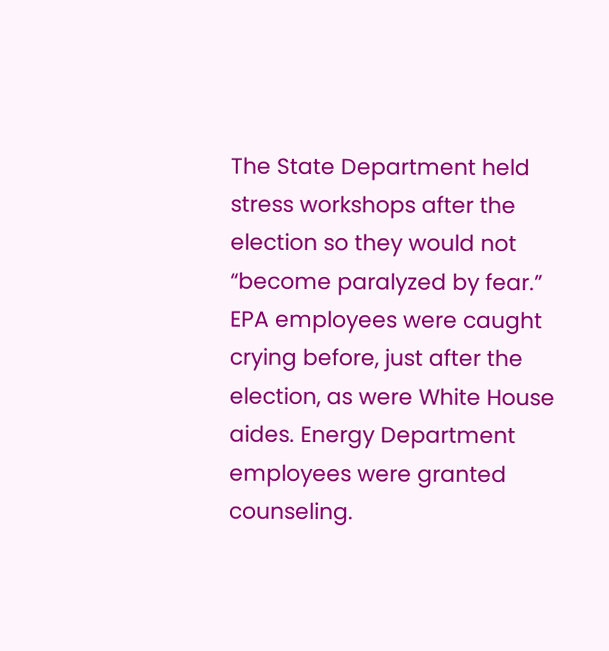The State Department held stress workshops after the election so they would not “become paralyzed by fear.” EPA employees were caught crying before, just after the election, as were White House aides. Energy Department employees were granted counseling.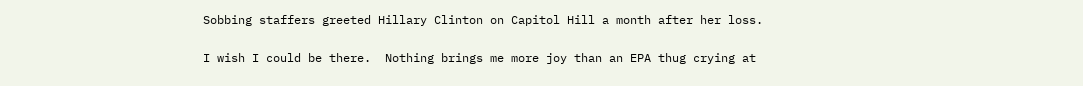Sobbing staffers greeted Hillary Clinton on Capitol Hill a month after her loss.

I wish I could be there.  Nothing brings me more joy than an EPA thug crying at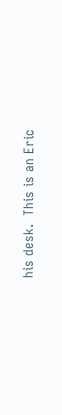his desk.  This is an Eric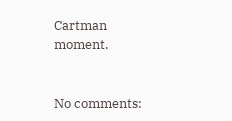Cartman moment.


No comments: